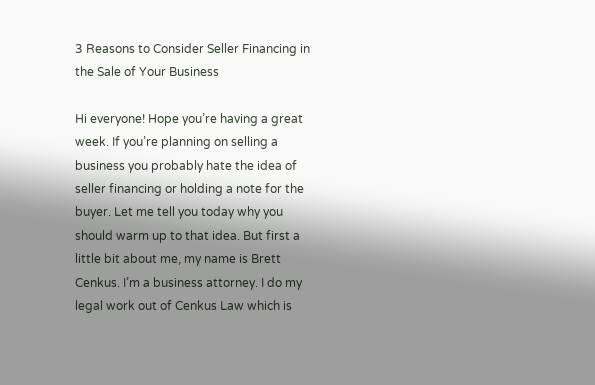3 Reasons to Consider Seller Financing in the Sale of Your Business

Hi everyone! Hope you’re having a great
week. If you’re planning on selling a business you probably hate the idea of
seller financing or holding a note for the buyer. Let me tell you today why you
should warm up to that idea. But first a little bit about me, my name is Brett
Cenkus. I’m a business attorney. I do my legal work out of Cenkus Law which is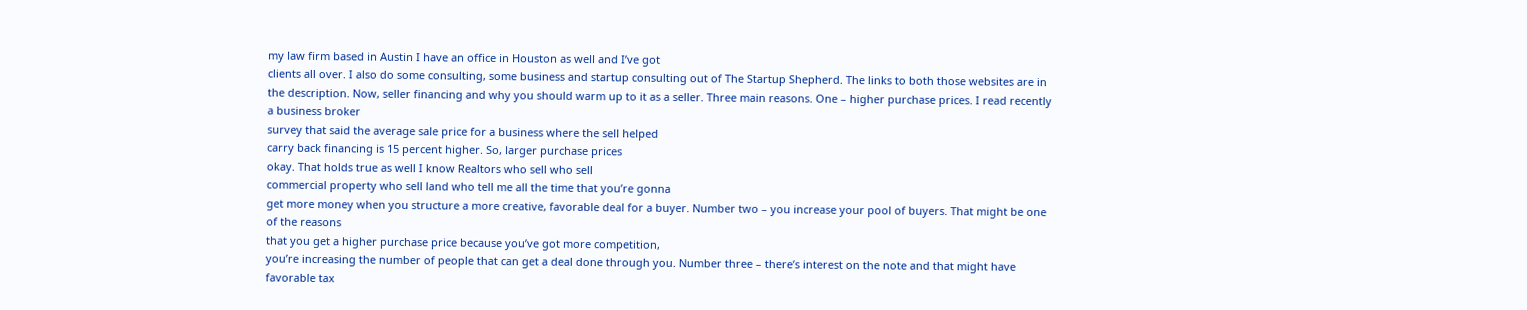my law firm based in Austin I have an office in Houston as well and I’ve got
clients all over. I also do some consulting, some business and startup consulting out of The Startup Shepherd. The links to both those websites are in
the description. Now, seller financing and why you should warm up to it as a seller. Three main reasons. One – higher purchase prices. I read recently a business broker
survey that said the average sale price for a business where the sell helped
carry back financing is 15 percent higher. So, larger purchase prices
okay. That holds true as well I know Realtors who sell who sell
commercial property who sell land who tell me all the time that you’re gonna
get more money when you structure a more creative, favorable deal for a buyer. Number two – you increase your pool of buyers. That might be one of the reasons
that you get a higher purchase price because you’ve got more competition,
you’re increasing the number of people that can get a deal done through you. Number three – there’s interest on the note and that might have favorable tax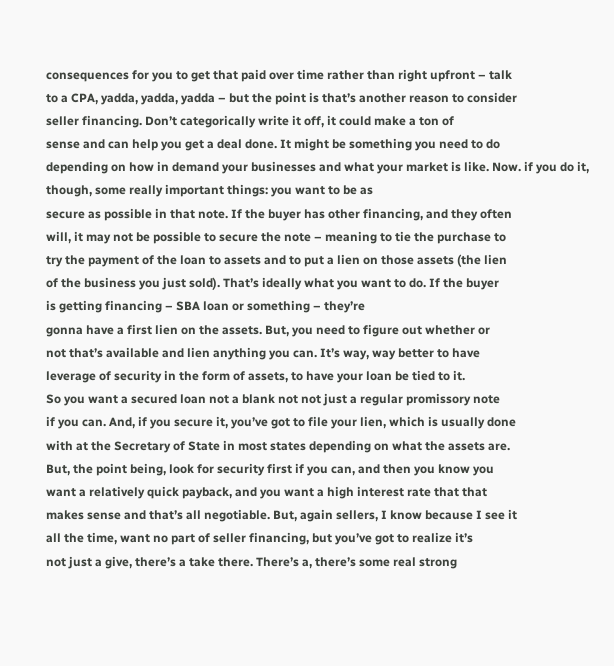consequences for you to get that paid over time rather than right upfront – talk
to a CPA, yadda, yadda, yadda – but the point is that’s another reason to consider
seller financing. Don’t categorically write it off, it could make a ton of
sense and can help you get a deal done. It might be something you need to do
depending on how in demand your businesses and what your market is like. Now. if you do it, though, some really important things: you want to be as
secure as possible in that note. If the buyer has other financing, and they often
will, it may not be possible to secure the note – meaning to tie the purchase to
try the payment of the loan to assets and to put a lien on those assets (the lien
of the business you just sold). That’s ideally what you want to do. If the buyer
is getting financing – SBA loan or something – they’re
gonna have a first lien on the assets. But, you need to figure out whether or
not that’s available and lien anything you can. It’s way, way better to have
leverage of security in the form of assets, to have your loan be tied to it.
So you want a secured loan not a blank not not just a regular promissory note
if you can. And, if you secure it, you’ve got to file your lien, which is usually done
with at the Secretary of State in most states depending on what the assets are.
But, the point being, look for security first if you can, and then you know you
want a relatively quick payback, and you want a high interest rate that that
makes sense and that’s all negotiable. But, again sellers, I know because I see it
all the time, want no part of seller financing, but you’ve got to realize it’s
not just a give, there’s a take there. There’s a, there’s some real strong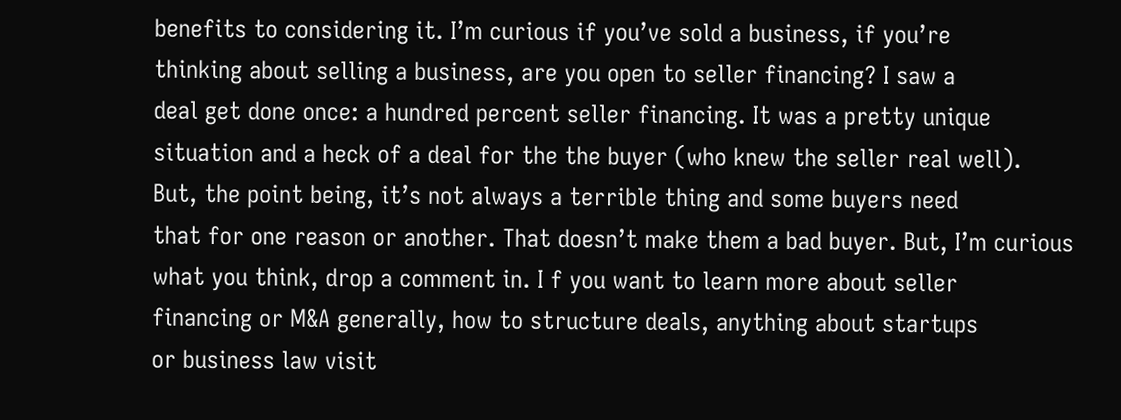benefits to considering it. I’m curious if you’ve sold a business, if you’re
thinking about selling a business, are you open to seller financing? I saw a
deal get done once: a hundred percent seller financing. It was a pretty unique
situation and a heck of a deal for the the buyer (who knew the seller real well).
But, the point being, it’s not always a terrible thing and some buyers need
that for one reason or another. That doesn’t make them a bad buyer. But, I’m curious
what you think, drop a comment in. I f you want to learn more about seller
financing or M&A generally, how to structure deals, anything about startups
or business law visit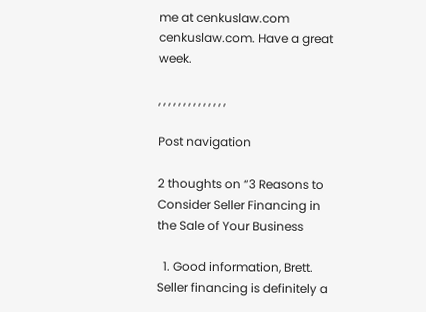me at cenkuslaw.com cenkuslaw.com. Have a great week.

, , , , , , , , , , , , , ,

Post navigation

2 thoughts on “3 Reasons to Consider Seller Financing in the Sale of Your Business

  1. Good information, Brett. Seller financing is definitely a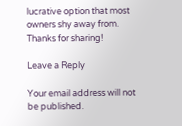lucrative option that most owners shy away from. Thanks for sharing!

Leave a Reply

Your email address will not be published.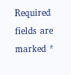Required fields are marked *